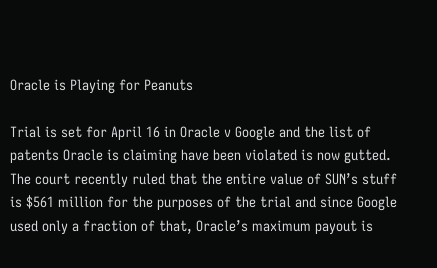Oracle is Playing for Peanuts

Trial is set for April 16 in Oracle v Google and the list of patents Oracle is claiming have been violated is now gutted. The court recently ruled that the entire value of SUN’s stuff is $561 million for the purposes of the trial and since Google used only a fraction of that, Oracle’s maximum payout is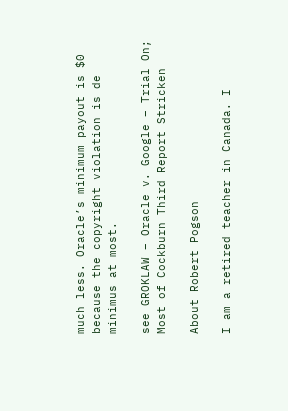much less. Oracle’s minimum payout is $0 because the copyright violation is de minimus at most.

see GROKLAW – Oracle v. Google – Trial On; Most of Cockburn Third Report Stricken

About Robert Pogson

I am a retired teacher in Canada. I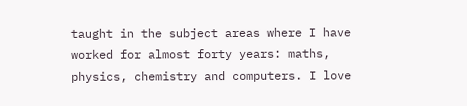taught in the subject areas where I have worked for almost forty years: maths, physics, chemistry and computers. I love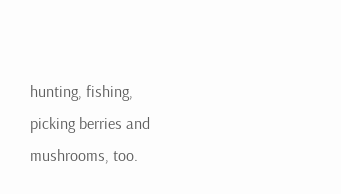hunting, fishing, picking berries and mushrooms, too.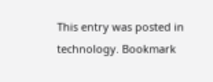This entry was posted in technology. Bookmark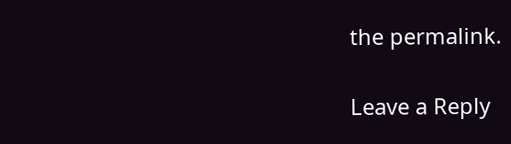the permalink.

Leave a Reply